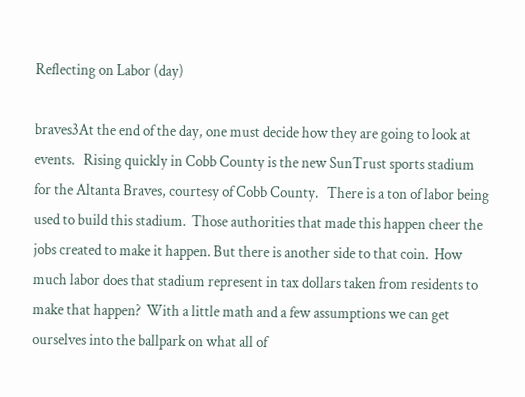Reflecting on Labor (day)

braves3At the end of the day, one must decide how they are going to look at events.   Rising quickly in Cobb County is the new SunTrust sports stadium for the Altanta Braves, courtesy of Cobb County.   There is a ton of labor being used to build this stadium.  Those authorities that made this happen cheer the jobs created to make it happen. But there is another side to that coin.  How much labor does that stadium represent in tax dollars taken from residents to make that happen?  With a little math and a few assumptions we can get ourselves into the ballpark on what all of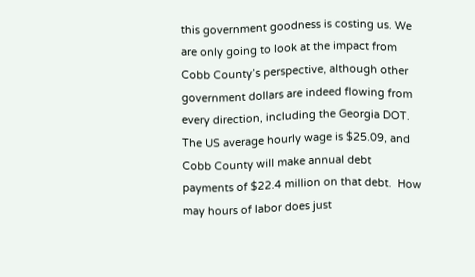this government goodness is costing us. We are only going to look at the impact from Cobb County’s perspective, although other government dollars are indeed flowing from every direction, including the Georgia DOT. The US average hourly wage is $25.09, and Cobb County will make annual debt payments of $22.4 million on that debt.  How may hours of labor does just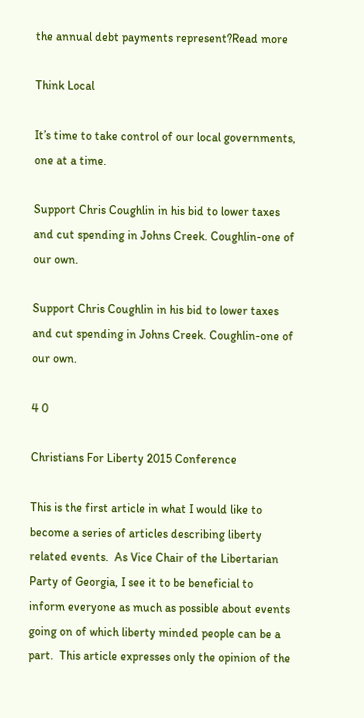the annual debt payments represent?Read more

Think Local

It’s time to take control of our local governments, one at a time.

Support Chris Coughlin in his bid to lower taxes and cut spending in Johns Creek. Coughlin-one of our own.

Support Chris Coughlin in his bid to lower taxes and cut spending in Johns Creek. Coughlin-one of our own.

4 0

Christians For Liberty 2015 Conference

This is the first article in what I would like to become a series of articles describing liberty related events.  As Vice Chair of the Libertarian Party of Georgia, I see it to be beneficial to inform everyone as much as possible about events going on of which liberty minded people can be a part.  This article expresses only the opinion of the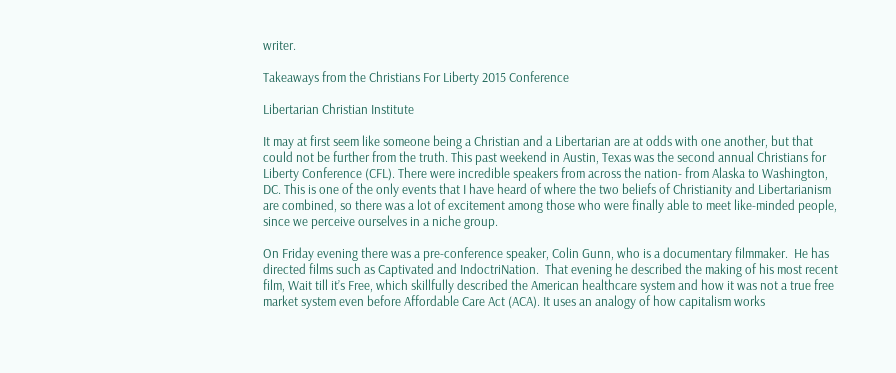writer.

Takeaways from the Christians For Liberty 2015 Conference

Libertarian Christian Institute

It may at first seem like someone being a Christian and a Libertarian are at odds with one another, but that could not be further from the truth. This past weekend in Austin, Texas was the second annual Christians for Liberty Conference (CFL). There were incredible speakers from across the nation- from Alaska to Washington, DC. This is one of the only events that I have heard of where the two beliefs of Christianity and Libertarianism are combined, so there was a lot of excitement among those who were finally able to meet like-minded people, since we perceive ourselves in a niche group.

On Friday evening there was a pre-conference speaker, Colin Gunn, who is a documentary filmmaker.  He has directed films such as Captivated and IndoctriNation.  That evening he described the making of his most recent film, Wait till it’s Free, which skillfully described the American healthcare system and how it was not a true free market system even before Affordable Care Act (ACA). It uses an analogy of how capitalism works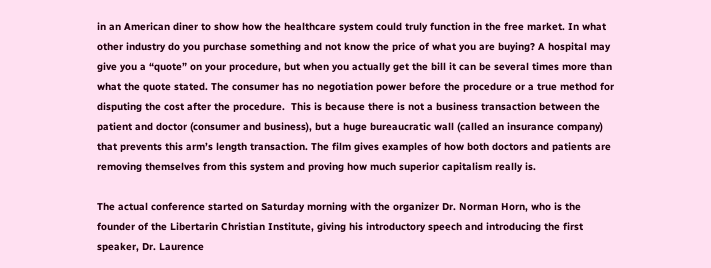in an American diner to show how the healthcare system could truly function in the free market. In what other industry do you purchase something and not know the price of what you are buying? A hospital may give you a “quote” on your procedure, but when you actually get the bill it can be several times more than what the quote stated. The consumer has no negotiation power before the procedure or a true method for disputing the cost after the procedure.  This is because there is not a business transaction between the patient and doctor (consumer and business), but a huge bureaucratic wall (called an insurance company) that prevents this arm’s length transaction. The film gives examples of how both doctors and patients are removing themselves from this system and proving how much superior capitalism really is.

The actual conference started on Saturday morning with the organizer Dr. Norman Horn, who is the founder of the Libertarin Christian Institute, giving his introductory speech and introducing the first speaker, Dr. Laurence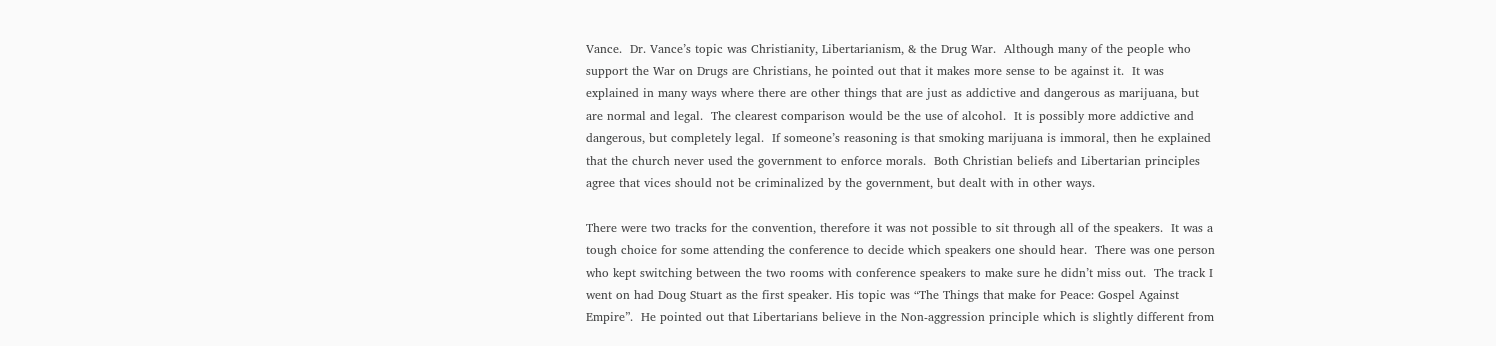Vance.  Dr. Vance’s topic was Christianity, Libertarianism, & the Drug War.  Although many of the people who support the War on Drugs are Christians, he pointed out that it makes more sense to be against it.  It was explained in many ways where there are other things that are just as addictive and dangerous as marijuana, but are normal and legal.  The clearest comparison would be the use of alcohol.  It is possibly more addictive and dangerous, but completely legal.  If someone’s reasoning is that smoking marijuana is immoral, then he explained that the church never used the government to enforce morals.  Both Christian beliefs and Libertarian principles agree that vices should not be criminalized by the government, but dealt with in other ways.

There were two tracks for the convention, therefore it was not possible to sit through all of the speakers.  It was a tough choice for some attending the conference to decide which speakers one should hear.  There was one person who kept switching between the two rooms with conference speakers to make sure he didn’t miss out.  The track I went on had Doug Stuart as the first speaker. His topic was “The Things that make for Peace: Gospel Against Empire”.  He pointed out that Libertarians believe in the Non-aggression principle which is slightly different from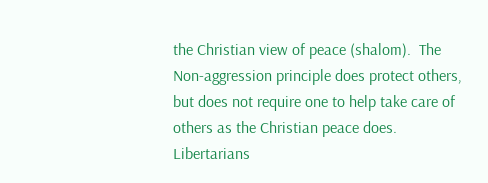the Christian view of peace (shalom).  The Non-aggression principle does protect others, but does not require one to help take care of others as the Christian peace does.  Libertarians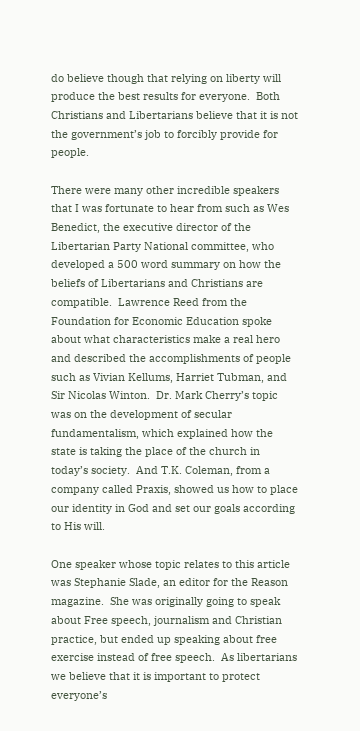do believe though that relying on liberty will produce the best results for everyone.  Both Christians and Libertarians believe that it is not the government’s job to forcibly provide for people.

There were many other incredible speakers that I was fortunate to hear from such as Wes Benedict, the executive director of the Libertarian Party National committee, who developed a 500 word summary on how the beliefs of Libertarians and Christians are compatible.  Lawrence Reed from the Foundation for Economic Education spoke about what characteristics make a real hero and described the accomplishments of people such as Vivian Kellums, Harriet Tubman, and Sir Nicolas Winton.  Dr. Mark Cherry’s topic was on the development of secular fundamentalism, which explained how the state is taking the place of the church in today’s society.  And T.K. Coleman, from a company called Praxis, showed us how to place our identity in God and set our goals according to His will.

One speaker whose topic relates to this article was Stephanie Slade, an editor for the Reason magazine.  She was originally going to speak about Free speech, journalism and Christian practice, but ended up speaking about free exercise instead of free speech.  As libertarians we believe that it is important to protect everyone’s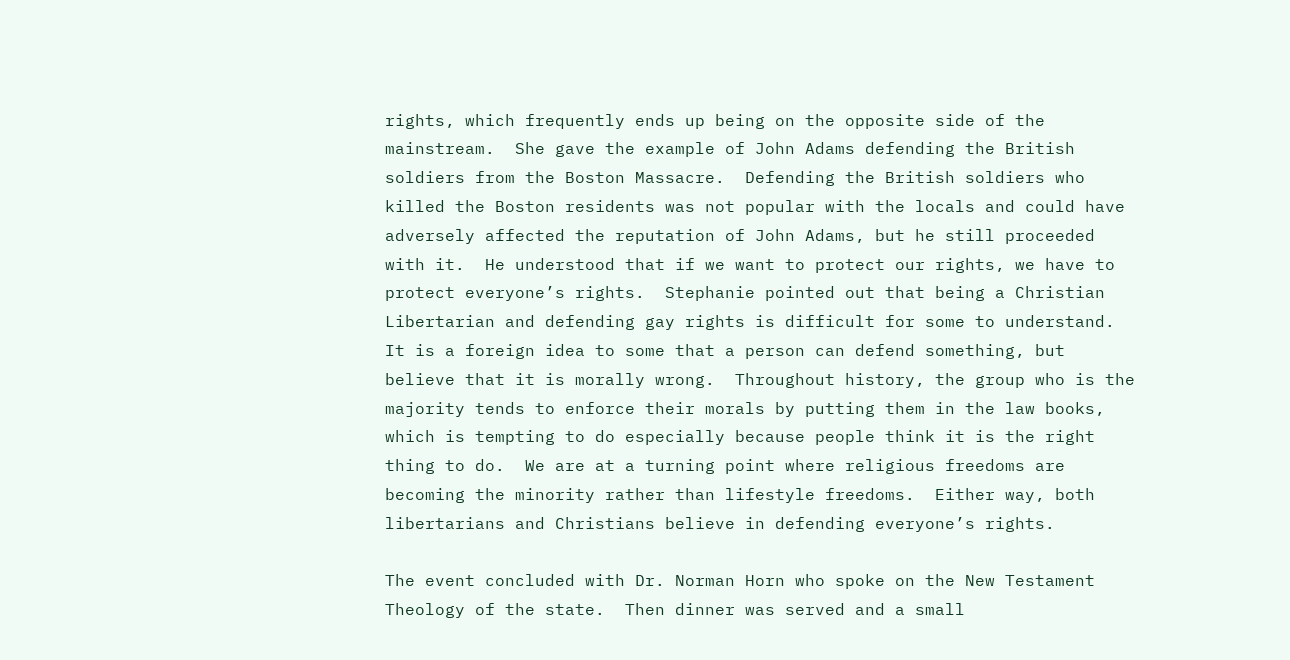rights, which frequently ends up being on the opposite side of the mainstream.  She gave the example of John Adams defending the British soldiers from the Boston Massacre.  Defending the British soldiers who killed the Boston residents was not popular with the locals and could have adversely affected the reputation of John Adams, but he still proceeded with it.  He understood that if we want to protect our rights, we have to protect everyone’s rights.  Stephanie pointed out that being a Christian Libertarian and defending gay rights is difficult for some to understand.  It is a foreign idea to some that a person can defend something, but believe that it is morally wrong.  Throughout history, the group who is the majority tends to enforce their morals by putting them in the law books, which is tempting to do especially because people think it is the right thing to do.  We are at a turning point where religious freedoms are becoming the minority rather than lifestyle freedoms.  Either way, both libertarians and Christians believe in defending everyone’s rights.

The event concluded with Dr. Norman Horn who spoke on the New Testament Theology of the state.  Then dinner was served and a small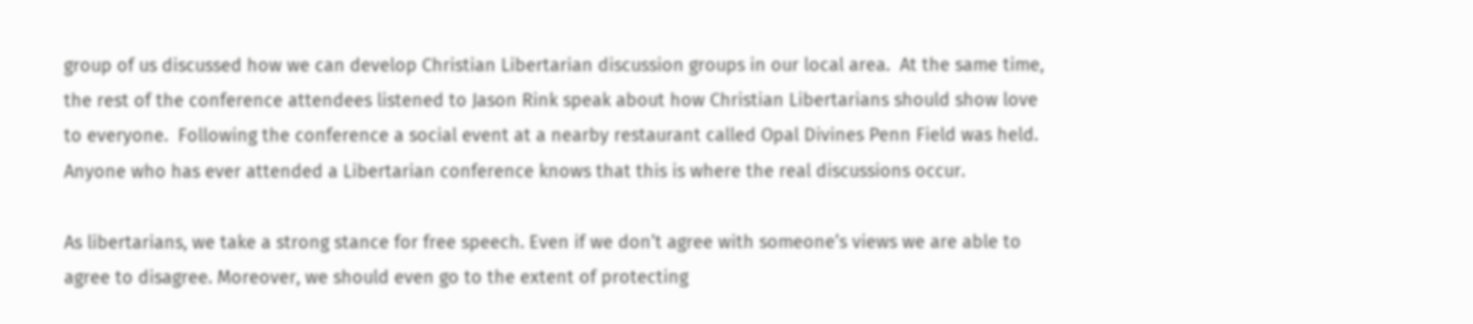group of us discussed how we can develop Christian Libertarian discussion groups in our local area.  At the same time, the rest of the conference attendees listened to Jason Rink speak about how Christian Libertarians should show love to everyone.  Following the conference a social event at a nearby restaurant called Opal Divines Penn Field was held.  Anyone who has ever attended a Libertarian conference knows that this is where the real discussions occur.

As libertarians, we take a strong stance for free speech. Even if we don’t agree with someone’s views we are able to agree to disagree. Moreover, we should even go to the extent of protecting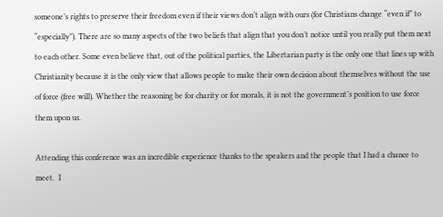someone’s rights to preserve their freedom even if their views don’t align with ours (for Christians change “even if” to “especially”). There are so many aspects of the two beliefs that align that you don’t notice until you really put them next to each other. Some even believe that, out of the political parties, the Libertarian party is the only one that lines up with Christianity because it is the only view that allows people to make their own decision about themselves without the use of force (free will). Whether the reasoning be for charity or for morals, it is not the government’s position to use force them upon us.

Attending this conference was an incredible experience thanks to the speakers and the people that I had a chance to meet.  I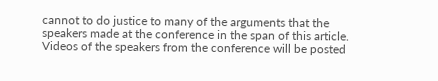cannot to do justice to many of the arguments that the speakers made at the conference in the span of this article.  Videos of the speakers from the conference will be posted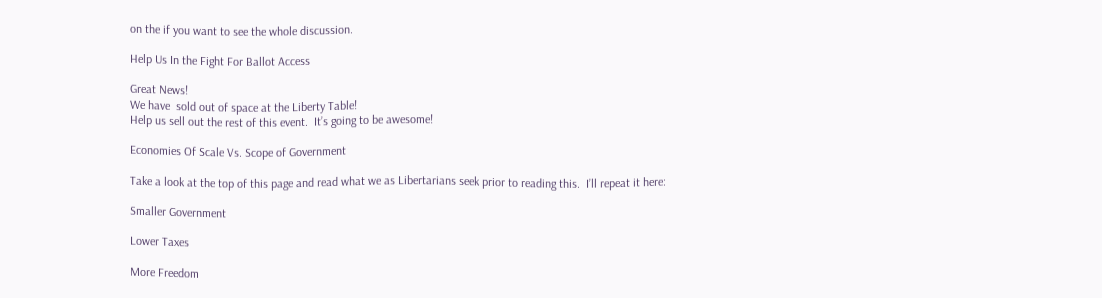on the if you want to see the whole discussion.

Help Us In the Fight For Ballot Access

Great News!
We have  sold out of space at the Liberty Table!
Help us sell out the rest of this event.  It’s going to be awesome!

Economies Of Scale Vs. Scope of Government

Take a look at the top of this page and read what we as Libertarians seek prior to reading this.  I’ll repeat it here:

Smaller Government

Lower Taxes

More Freedom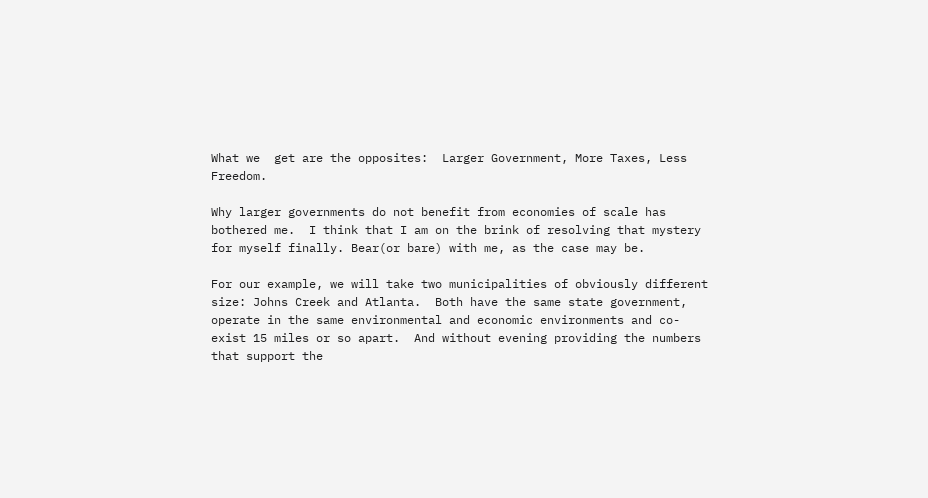What we  get are the opposites:  Larger Government, More Taxes, Less Freedom.

Why larger governments do not benefit from economies of scale has bothered me.  I think that I am on the brink of resolving that mystery for myself finally. Bear(or bare) with me, as the case may be.

For our example, we will take two municipalities of obviously different size: Johns Creek and Atlanta.  Both have the same state government, operate in the same environmental and economic environments and co-exist 15 miles or so apart.  And without evening providing the numbers that support the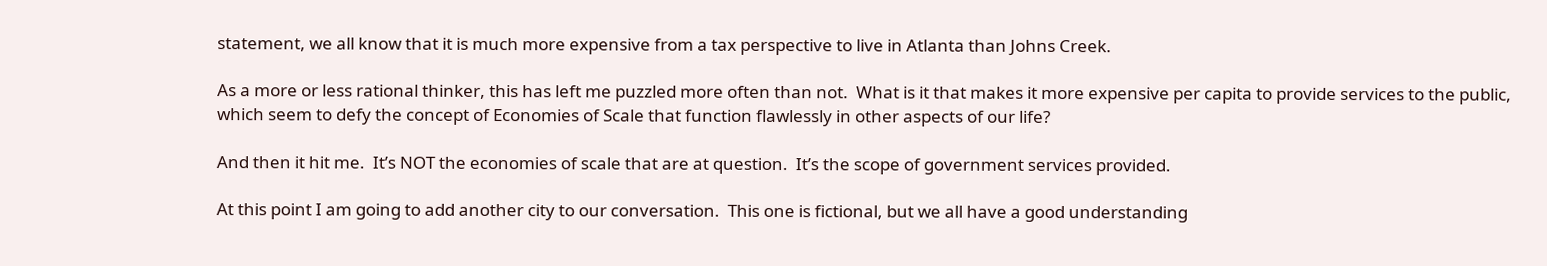statement, we all know that it is much more expensive from a tax perspective to live in Atlanta than Johns Creek.

As a more or less rational thinker, this has left me puzzled more often than not.  What is it that makes it more expensive per capita to provide services to the public, which seem to defy the concept of Economies of Scale that function flawlessly in other aspects of our life?

And then it hit me.  It’s NOT the economies of scale that are at question.  It’s the scope of government services provided.

At this point I am going to add another city to our conversation.  This one is fictional, but we all have a good understanding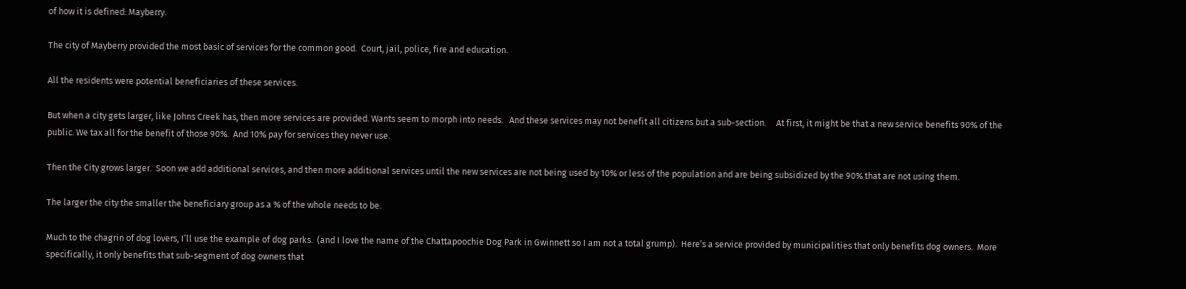of how it is defined: Mayberry.

The city of Mayberry provided the most basic of services for the common good.  Court, jail, police, fire and education.

All the residents were potential beneficiaries of these services.

But when a city gets larger, like Johns Creek has, then more services are provided. Wants seem to morph into needs.   And these services may not benefit all citizens but a sub-section.     At first, it might be that a new service benefits 90% of the public. We tax all for the benefit of those 90%.  And 10% pay for services they never use.

Then the City grows larger.  Soon we add additional services, and then more additional services until the new services are not being used by 10% or less of the population and are being subsidized by the 90% that are not using them.

The larger the city the smaller the beneficiary group as a % of the whole needs to be.

Much to the chagrin of dog lovers, I’ll use the example of dog parks.  (and I love the name of the Chattapoochie Dog Park in Gwinnett so I am not a total grump).  Here’s a service provided by municipalities that only benefits dog owners.  More specifically, it only benefits that sub-segment of dog owners that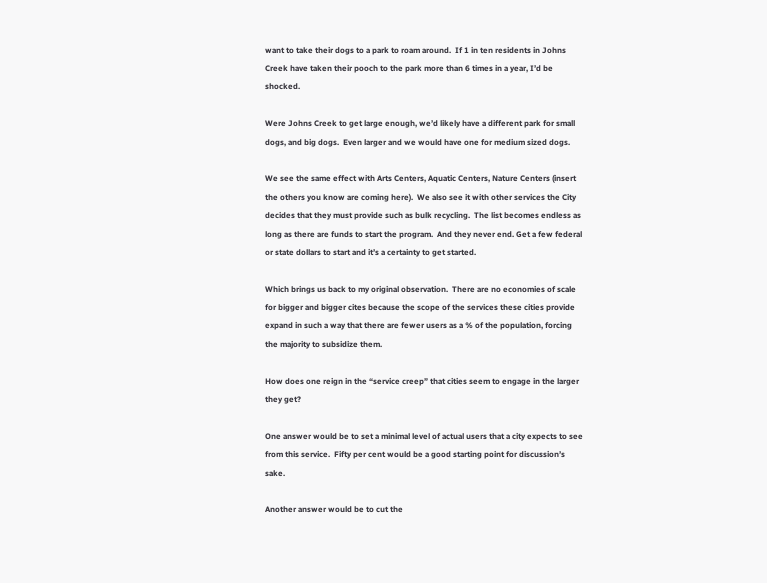want to take their dogs to a park to roam around.  If 1 in ten residents in Johns Creek have taken their pooch to the park more than 6 times in a year, I’d be shocked.

Were Johns Creek to get large enough, we’d likely have a different park for small dogs, and big dogs.  Even larger and we would have one for medium sized dogs.

We see the same effect with Arts Centers, Aquatic Centers, Nature Centers (insert the others you know are coming here).  We also see it with other services the City decides that they must provide such as bulk recycling.  The list becomes endless as long as there are funds to start the program.  And they never end. Get a few federal or state dollars to start and it’s a certainty to get started.

Which brings us back to my original observation.  There are no economies of scale for bigger and bigger cites because the scope of the services these cities provide expand in such a way that there are fewer users as a % of the population, forcing the majority to subsidize them.

How does one reign in the “service creep” that cities seem to engage in the larger they get?

One answer would be to set a minimal level of actual users that a city expects to see from this service.  Fifty per cent would be a good starting point for discussion’s sake.

Another answer would be to cut the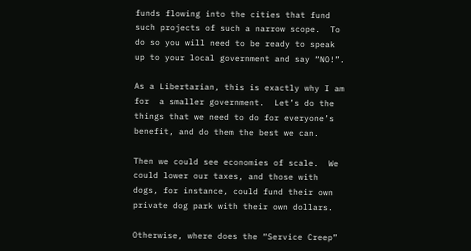funds flowing into the cities that fund such projects of such a narrow scope.  To do so you will need to be ready to speak up to your local government and say “NO!”.

As a Libertarian, this is exactly why I am for  a smaller government.  Let’s do the things that we need to do for everyone’s benefit, and do them the best we can.

Then we could see economies of scale.  We could lower our taxes, and those with dogs, for instance, could fund their own private dog park with their own dollars.

Otherwise, where does the “Service Creep”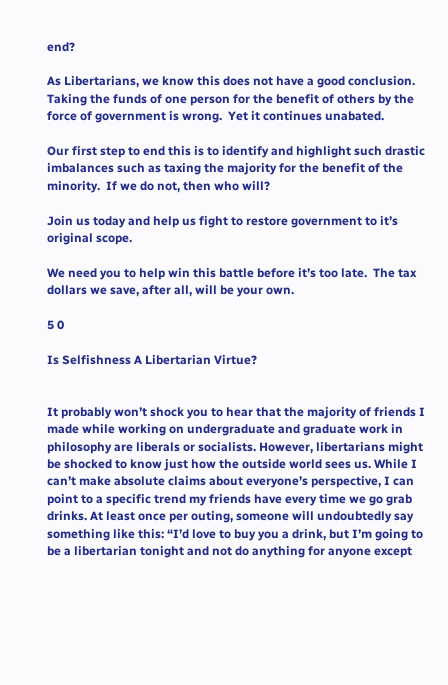end?

As Libertarians, we know this does not have a good conclusion.  Taking the funds of one person for the benefit of others by the force of government is wrong.  Yet it continues unabated.

Our first step to end this is to identify and highlight such drastic imbalances such as taxing the majority for the benefit of the minority.  If we do not, then who will?

Join us today and help us fight to restore government to it’s original scope.

We need you to help win this battle before it’s too late.  The tax dollars we save, after all, will be your own.

5 0

Is Selfishness A Libertarian Virtue?


It probably won’t shock you to hear that the majority of friends I made while working on undergraduate and graduate work in philosophy are liberals or socialists. However, libertarians might be shocked to know just how the outside world sees us. While I can’t make absolute claims about everyone’s perspective, I can point to a specific trend my friends have every time we go grab drinks. At least once per outing, someone will undoubtedly say something like this: “I’d love to buy you a drink, but I’m going to be a libertarian tonight and not do anything for anyone except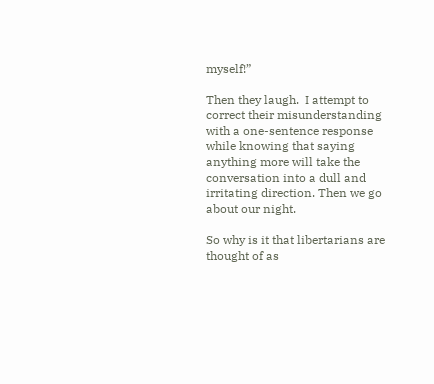myself!”

Then they laugh.  I attempt to correct their misunderstanding with a one-sentence response while knowing that saying anything more will take the conversation into a dull and irritating direction. Then we go about our night.

So why is it that libertarians are thought of as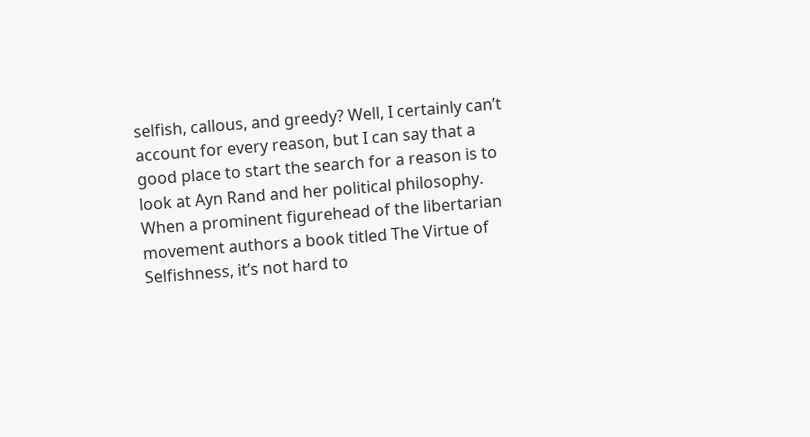selfish, callous, and greedy? Well, I certainly can’t account for every reason, but I can say that a good place to start the search for a reason is to look at Ayn Rand and her political philosophy. When a prominent figurehead of the libertarian movement authors a book titled The Virtue of Selfishness, it’s not hard to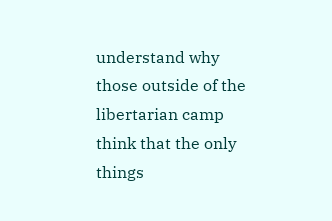understand why those outside of the libertarian camp think that the only things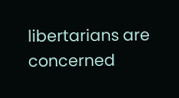libertarians are concerned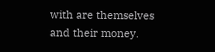with are themselves and their money.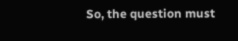So, the question must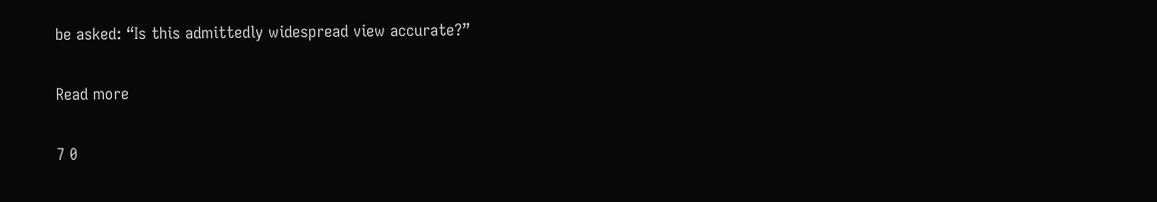be asked: “Is this admittedly widespread view accurate?”

Read more

7 0